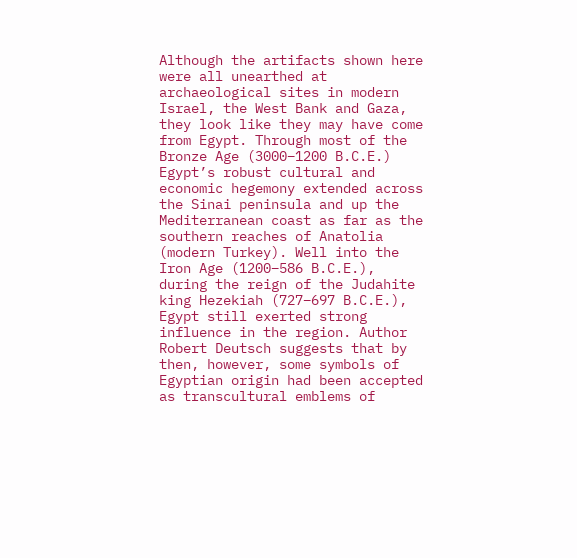Although the artifacts shown here were all unearthed at archaeological sites in modern Israel, the West Bank and Gaza, they look like they may have come from Egypt. Through most of the Bronze Age (3000–1200 B.C.E.) Egypt’s robust cultural and economic hegemony extended across the Sinai peninsula and up the Mediterranean coast as far as the southern reaches of Anatolia (modern Turkey). Well into the Iron Age (1200–586 B.C.E.), during the reign of the Judahite king Hezekiah (727–697 B.C.E.), Egypt still exerted strong influence in the region. Author Robert Deutsch suggests that by then, however, some symbols of Egyptian origin had been accepted as transcultural emblems of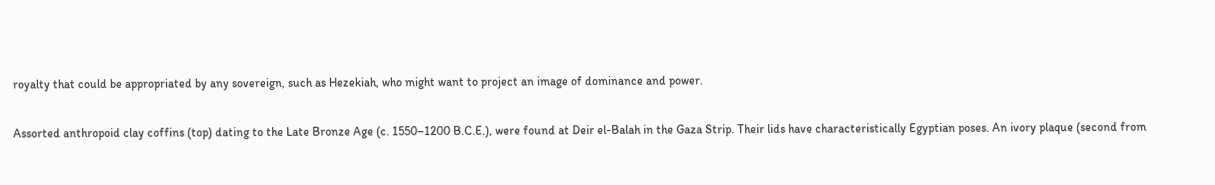royalty that could be appropriated by any sovereign, such as Hezekiah, who might want to project an image of dominance and power.

Assorted anthropoid clay coffins (top) dating to the Late Bronze Age (c. 1550–1200 B.C.E.), were found at Deir el-Balah in the Gaza Strip. Their lids have characteristically Egyptian poses. An ivory plaque (second from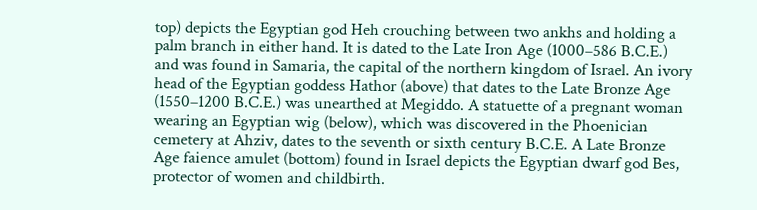top) depicts the Egyptian god Heh crouching between two ankhs and holding a palm branch in either hand. It is dated to the Late Iron Age (1000–586 B.C.E.) and was found in Samaria, the capital of the northern kingdom of Israel. An ivory head of the Egyptian goddess Hathor (above) that dates to the Late Bronze Age (1550–1200 B.C.E.) was unearthed at Megiddo. A statuette of a pregnant woman wearing an Egyptian wig (below), which was discovered in the Phoenician cemetery at Ahziv, dates to the seventh or sixth century B.C.E. A Late Bronze Age faience amulet (bottom) found in Israel depicts the Egyptian dwarf god Bes, protector of women and childbirth.